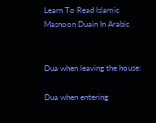Learn To Read Islamic Masnoon Duain In Arabic


Dua when leaving the house:

Dua when entering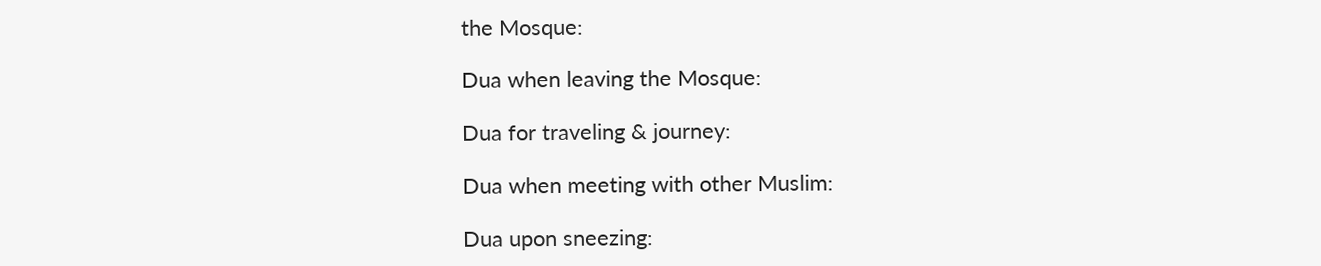the Mosque:

Dua when leaving the Mosque:

Dua for traveling & journey:

Dua when meeting with other Muslim:

Dua upon sneezing: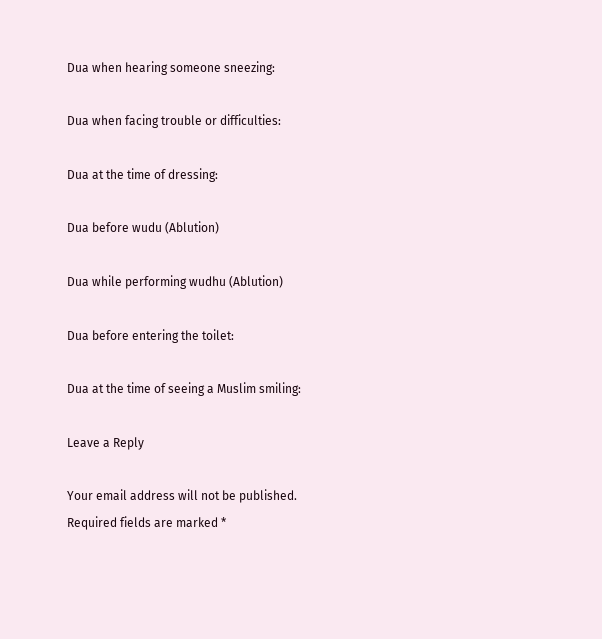Dua when hearing someone sneezing:

Dua when facing trouble or difficulties:

Dua at the time of dressing:

Dua before wudu (Ablution)

Dua while performing wudhu (Ablution)

Dua before entering the toilet:

Dua at the time of seeing a Muslim smiling:

Leave a Reply

Your email address will not be published. Required fields are marked *